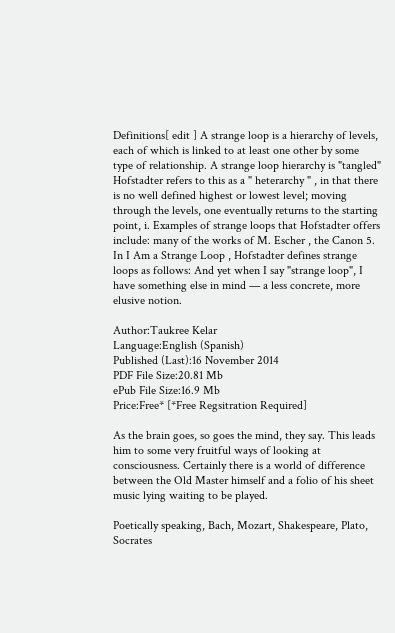Definitions[ edit ] A strange loop is a hierarchy of levels, each of which is linked to at least one other by some type of relationship. A strange loop hierarchy is "tangled" Hofstadter refers to this as a " heterarchy " , in that there is no well defined highest or lowest level; moving through the levels, one eventually returns to the starting point, i. Examples of strange loops that Hofstadter offers include: many of the works of M. Escher , the Canon 5. In I Am a Strange Loop , Hofstadter defines strange loops as follows: And yet when I say "strange loop", I have something else in mind — a less concrete, more elusive notion.

Author:Taukree Kelar
Language:English (Spanish)
Published (Last):16 November 2014
PDF File Size:20.81 Mb
ePub File Size:16.9 Mb
Price:Free* [*Free Regsitration Required]

As the brain goes, so goes the mind, they say. This leads him to some very fruitful ways of looking at consciousness. Certainly there is a world of difference between the Old Master himself and a folio of his sheet music lying waiting to be played.

Poetically speaking, Bach, Mozart, Shakespeare, Plato, Socrates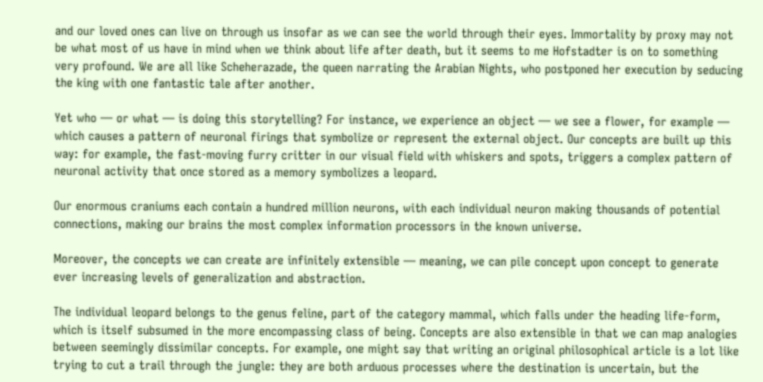and our loved ones can live on through us insofar as we can see the world through their eyes. Immortality by proxy may not be what most of us have in mind when we think about life after death, but it seems to me Hofstadter is on to something very profound. We are all like Scheherazade, the queen narrating the Arabian Nights, who postponed her execution by seducing the king with one fantastic tale after another.

Yet who — or what — is doing this storytelling? For instance, we experience an object — we see a flower, for example — which causes a pattern of neuronal firings that symbolize or represent the external object. Our concepts are built up this way: for example, the fast-moving furry critter in our visual field with whiskers and spots, triggers a complex pattern of neuronal activity that once stored as a memory symbolizes a leopard.

Our enormous craniums each contain a hundred million neurons, with each individual neuron making thousands of potential connections, making our brains the most complex information processors in the known universe.

Moreover, the concepts we can create are infinitely extensible — meaning, we can pile concept upon concept to generate ever increasing levels of generalization and abstraction.

The individual leopard belongs to the genus feline, part of the category mammal, which falls under the heading life-form, which is itself subsumed in the more encompassing class of being. Concepts are also extensible in that we can map analogies between seemingly dissimilar concepts. For example, one might say that writing an original philosophical article is a lot like trying to cut a trail through the jungle: they are both arduous processes where the destination is uncertain, but the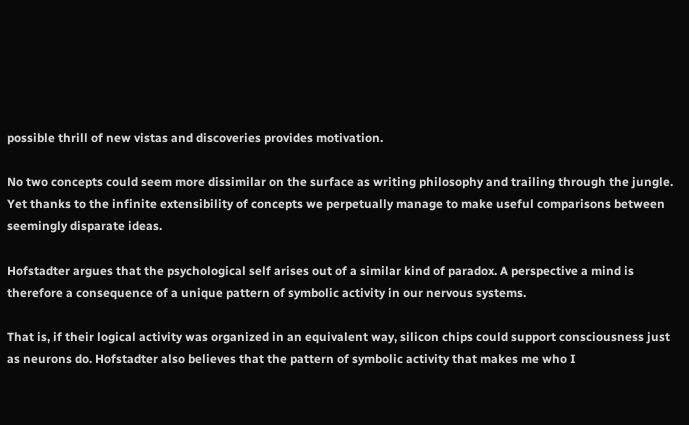possible thrill of new vistas and discoveries provides motivation.

No two concepts could seem more dissimilar on the surface as writing philosophy and trailing through the jungle. Yet thanks to the infinite extensibility of concepts we perpetually manage to make useful comparisons between seemingly disparate ideas.

Hofstadter argues that the psychological self arises out of a similar kind of paradox. A perspective a mind is therefore a consequence of a unique pattern of symbolic activity in our nervous systems.

That is, if their logical activity was organized in an equivalent way, silicon chips could support consciousness just as neurons do. Hofstadter also believes that the pattern of symbolic activity that makes me who I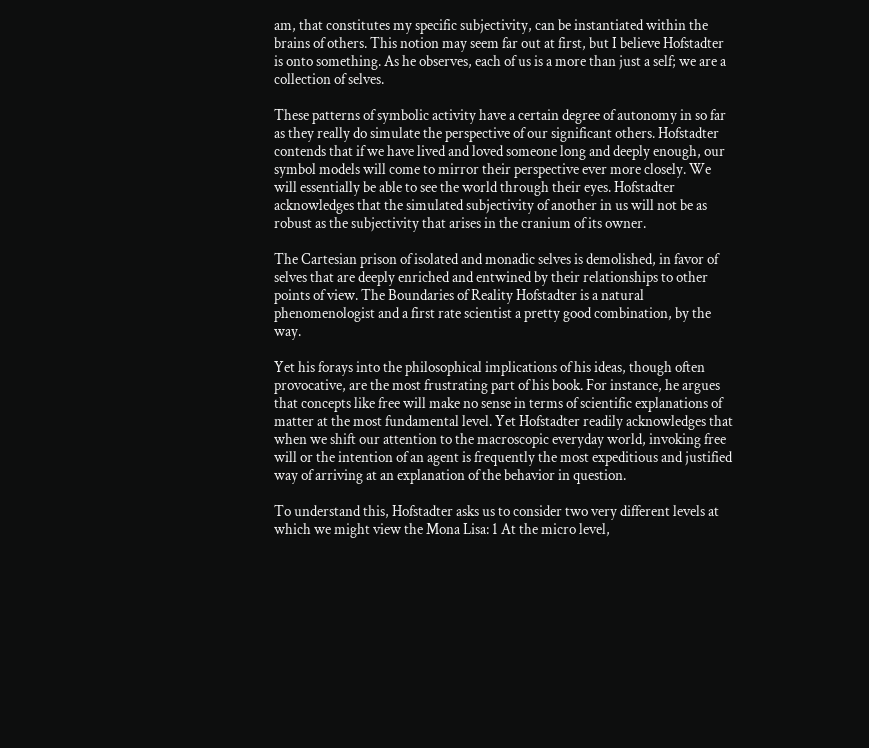am, that constitutes my specific subjectivity, can be instantiated within the brains of others. This notion may seem far out at first, but I believe Hofstadter is onto something. As he observes, each of us is a more than just a self; we are a collection of selves.

These patterns of symbolic activity have a certain degree of autonomy in so far as they really do simulate the perspective of our significant others. Hofstadter contends that if we have lived and loved someone long and deeply enough, our symbol models will come to mirror their perspective ever more closely. We will essentially be able to see the world through their eyes. Hofstadter acknowledges that the simulated subjectivity of another in us will not be as robust as the subjectivity that arises in the cranium of its owner.

The Cartesian prison of isolated and monadic selves is demolished, in favor of selves that are deeply enriched and entwined by their relationships to other points of view. The Boundaries of Reality Hofstadter is a natural phenomenologist and a first rate scientist a pretty good combination, by the way.

Yet his forays into the philosophical implications of his ideas, though often provocative, are the most frustrating part of his book. For instance, he argues that concepts like free will make no sense in terms of scientific explanations of matter at the most fundamental level. Yet Hofstadter readily acknowledges that when we shift our attention to the macroscopic everyday world, invoking free will or the intention of an agent is frequently the most expeditious and justified way of arriving at an explanation of the behavior in question.

To understand this, Hofstadter asks us to consider two very different levels at which we might view the Mona Lisa: 1 At the micro level,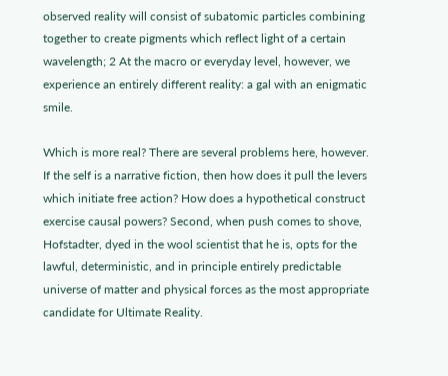observed reality will consist of subatomic particles combining together to create pigments which reflect light of a certain wavelength; 2 At the macro or everyday level, however, we experience an entirely different reality: a gal with an enigmatic smile.

Which is more real? There are several problems here, however. If the self is a narrative fiction, then how does it pull the levers which initiate free action? How does a hypothetical construct exercise causal powers? Second, when push comes to shove, Hofstadter, dyed in the wool scientist that he is, opts for the lawful, deterministic, and in principle entirely predictable universe of matter and physical forces as the most appropriate candidate for Ultimate Reality.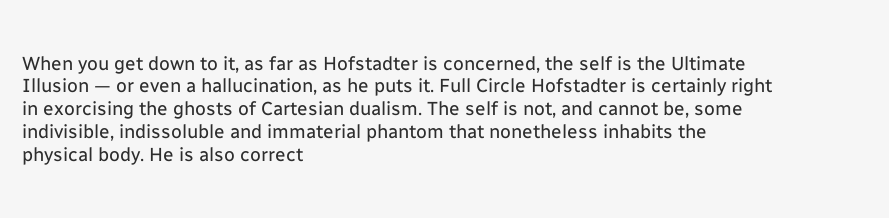When you get down to it, as far as Hofstadter is concerned, the self is the Ultimate Illusion — or even a hallucination, as he puts it. Full Circle Hofstadter is certainly right in exorcising the ghosts of Cartesian dualism. The self is not, and cannot be, some indivisible, indissoluble and immaterial phantom that nonetheless inhabits the physical body. He is also correct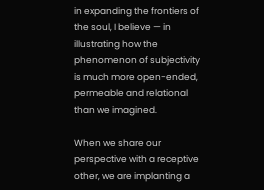in expanding the frontiers of the soul, I believe — in illustrating how the phenomenon of subjectivity is much more open-ended, permeable and relational than we imagined.

When we share our perspective with a receptive other, we are implanting a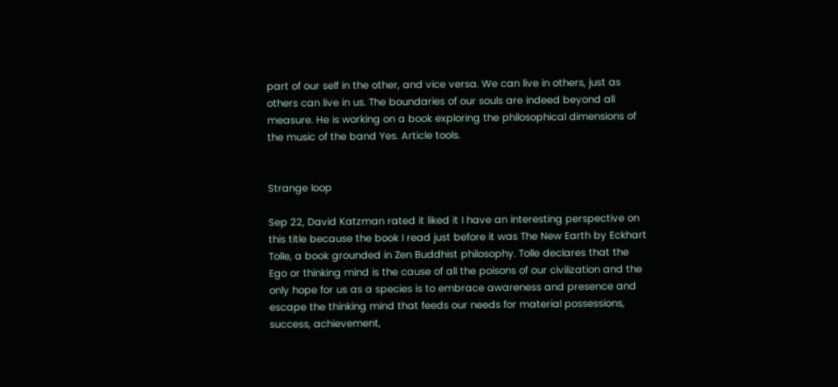part of our self in the other, and vice versa. We can live in others, just as others can live in us. The boundaries of our souls are indeed beyond all measure. He is working on a book exploring the philosophical dimensions of the music of the band Yes. Article tools.


Strange loop

Sep 22, David Katzman rated it liked it I have an interesting perspective on this title because the book I read just before it was The New Earth by Eckhart Tolle, a book grounded in Zen Buddhist philosophy. Tolle declares that the Ego or thinking mind is the cause of all the poisons of our civilization and the only hope for us as a species is to embrace awareness and presence and escape the thinking mind that feeds our needs for material possessions, success, achievement,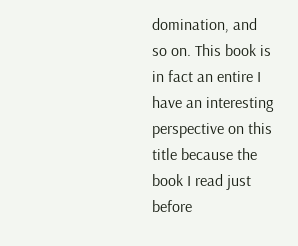domination, and so on. This book is in fact an entire I have an interesting perspective on this title because the book I read just before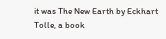it was The New Earth by Eckhart Tolle, a book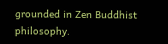grounded in Zen Buddhist philosophy.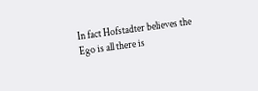In fact Hofstadter believes the Ego is all there is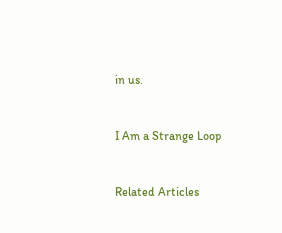in us.


I Am a Strange Loop


Related Articles